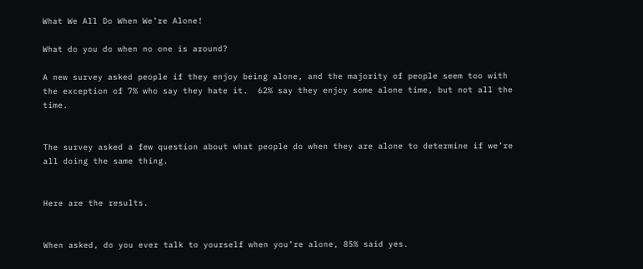What We All Do When We’re Alone!

What do you do when no one is around?

A new survey asked people if they enjoy being alone, and the majority of people seem too with the exception of 7% who say they hate it.  62% say they enjoy some alone time, but not all the time.


The survey asked a few question about what people do when they are alone to determine if we’re all doing the same thing.


Here are the results.


When asked, do you ever talk to yourself when you’re alone, 85% said yes.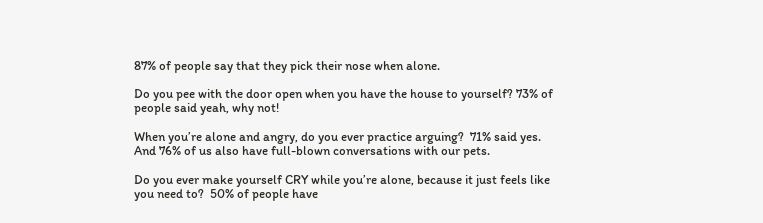87% of people say that they pick their nose when alone.

Do you pee with the door open when you have the house to yourself? 73% of people said yeah, why not!

When you’re alone and angry, do you ever practice arguing?  71% said yes.  And 76% of us also have full-blown conversations with our pets.

Do you ever make yourself CRY while you’re alone, because it just feels like you need to?  50% of people have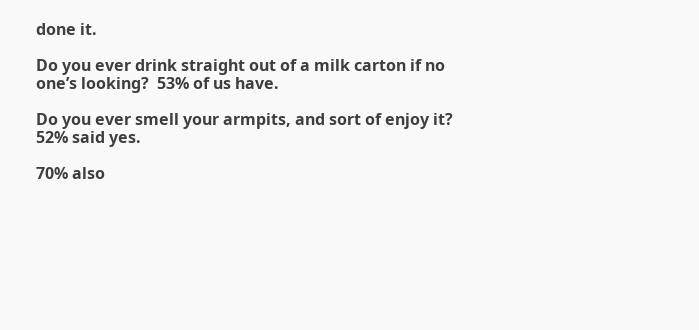done it.

Do you ever drink straight out of a milk carton if no one’s looking?  53% of us have.

Do you ever smell your armpits, and sort of enjoy it?  52% said yes.

70% also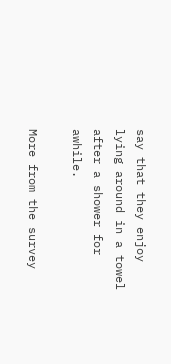say that they enjoy lying around in a towel after a shower for awhile.

More from the survey